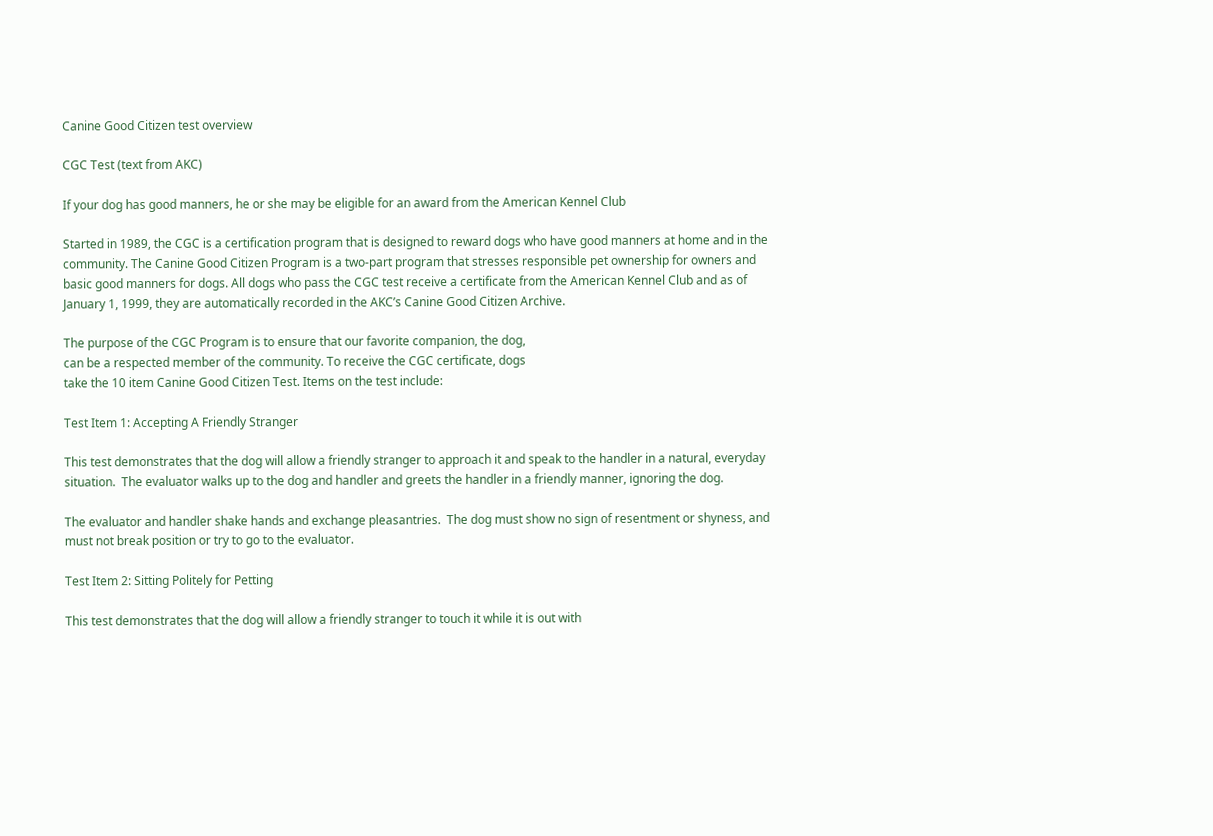Canine Good Citizen test overview

CGC Test (text from AKC)

If your dog has good manners, he or she may be eligible for an award from the American Kennel Club

Started in 1989, the CGC is a certification program that is designed to reward dogs who have good manners at home and in the community. The Canine Good Citizen Program is a two-part program that stresses responsible pet ownership for owners and basic good manners for dogs. All dogs who pass the CGC test receive a certificate from the American Kennel Club and as of January 1, 1999, they are automatically recorded in the AKC’s Canine Good Citizen Archive.

The purpose of the CGC Program is to ensure that our favorite companion, the dog,
can be a respected member of the community. To receive the CGC certificate, dogs
take the 10 item Canine Good Citizen Test. Items on the test include:

Test Item 1: Accepting A Friendly Stranger

This test demonstrates that the dog will allow a friendly stranger to approach it and speak to the handler in a natural, everyday situation.  The evaluator walks up to the dog and handler and greets the handler in a friendly manner, ignoring the dog.

The evaluator and handler shake hands and exchange pleasantries.  The dog must show no sign of resentment or shyness, and must not break position or try to go to the evaluator.

Test Item 2: Sitting Politely for Petting

This test demonstrates that the dog will allow a friendly stranger to touch it while it is out with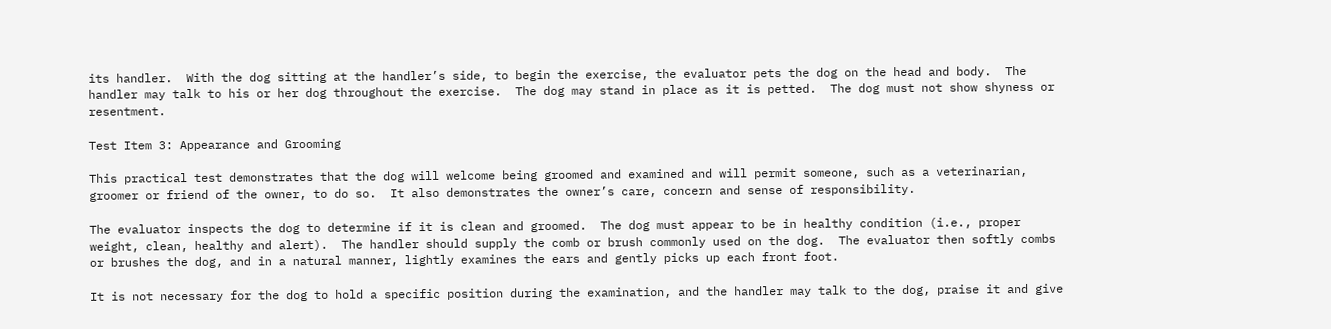its handler.  With the dog sitting at the handler’s side, to begin the exercise, the evaluator pets the dog on the head and body.  The handler may talk to his or her dog throughout the exercise.  The dog may stand in place as it is petted.  The dog must not show shyness or resentment.

Test Item 3: Appearance and Grooming

This practical test demonstrates that the dog will welcome being groomed and examined and will permit someone, such as a veterinarian, groomer or friend of the owner, to do so.  It also demonstrates the owner’s care, concern and sense of responsibility.

The evaluator inspects the dog to determine if it is clean and groomed.  The dog must appear to be in healthy condition (i.e., proper weight, clean, healthy and alert).  The handler should supply the comb or brush commonly used on the dog.  The evaluator then softly combs or brushes the dog, and in a natural manner, lightly examines the ears and gently picks up each front foot.

It is not necessary for the dog to hold a specific position during the examination, and the handler may talk to the dog, praise it and give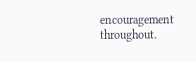encouragement throughout.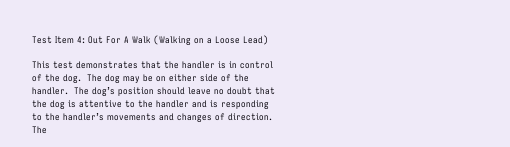Test Item 4: Out For A Walk (Walking on a Loose Lead)

This test demonstrates that the handler is in control of the dog.  The dog may be on either side of the handler.  The dog’s position should leave no doubt that the dog is attentive to the handler and is responding to the handler’s movements and changes of direction.  The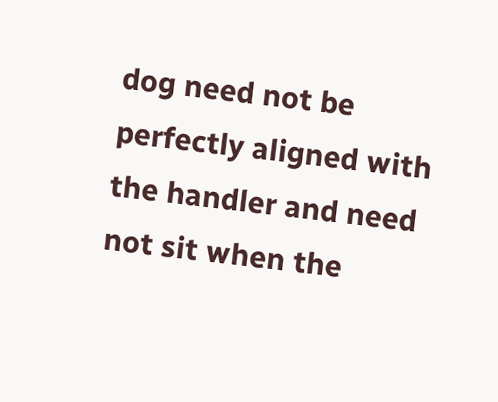dog need not be perfectly aligned with the handler and need not sit when the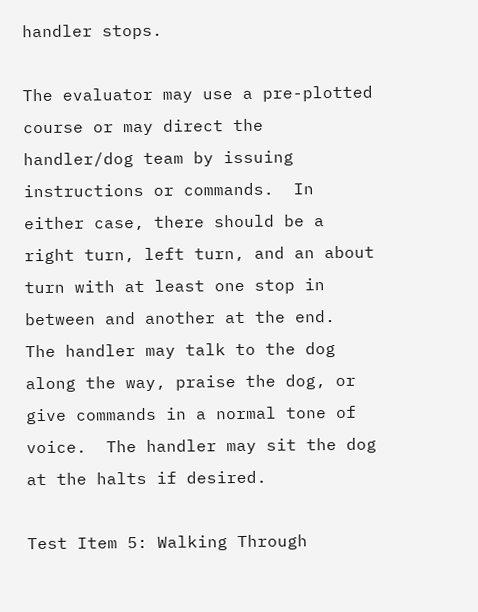handler stops.

The evaluator may use a pre-plotted course or may direct the handler/dog team by issuing instructions or commands.  In either case, there should be a right turn, left turn, and an about turn with at least one stop in between and another at the end.  The handler may talk to the dog along the way, praise the dog, or give commands in a normal tone of voice.  The handler may sit the dog at the halts if desired.

Test Item 5: Walking Through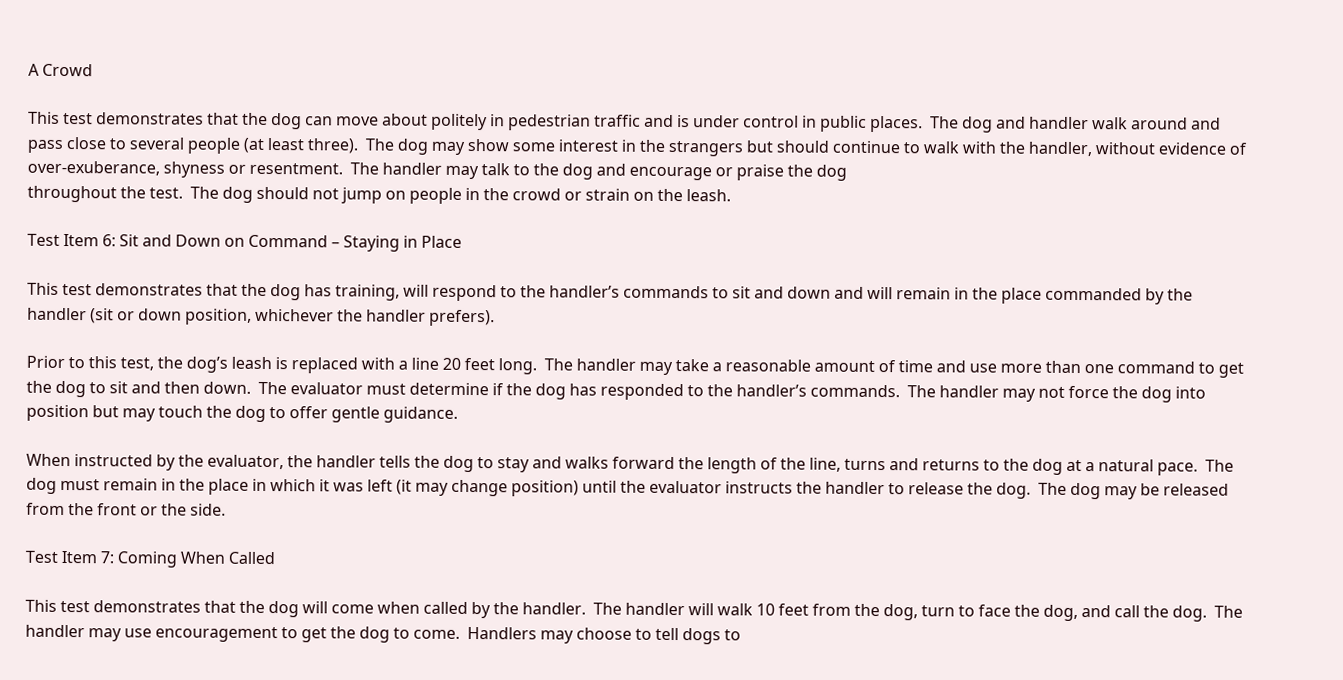A Crowd

This test demonstrates that the dog can move about politely in pedestrian traffic and is under control in public places.  The dog and handler walk around and pass close to several people (at least three).  The dog may show some interest in the strangers but should continue to walk with the handler, without evidence of over-exuberance, shyness or resentment.  The handler may talk to the dog and encourage or praise the dog
throughout the test.  The dog should not jump on people in the crowd or strain on the leash.

Test Item 6: Sit and Down on Command – Staying in Place

This test demonstrates that the dog has training, will respond to the handler’s commands to sit and down and will remain in the place commanded by the handler (sit or down position, whichever the handler prefers).

Prior to this test, the dog’s leash is replaced with a line 20 feet long.  The handler may take a reasonable amount of time and use more than one command to get the dog to sit and then down.  The evaluator must determine if the dog has responded to the handler’s commands.  The handler may not force the dog into position but may touch the dog to offer gentle guidance.

When instructed by the evaluator, the handler tells the dog to stay and walks forward the length of the line, turns and returns to the dog at a natural pace.  The dog must remain in the place in which it was left (it may change position) until the evaluator instructs the handler to release the dog.  The dog may be released from the front or the side.

Test Item 7: Coming When Called

This test demonstrates that the dog will come when called by the handler.  The handler will walk 10 feet from the dog, turn to face the dog, and call the dog.  The handler may use encouragement to get the dog to come.  Handlers may choose to tell dogs to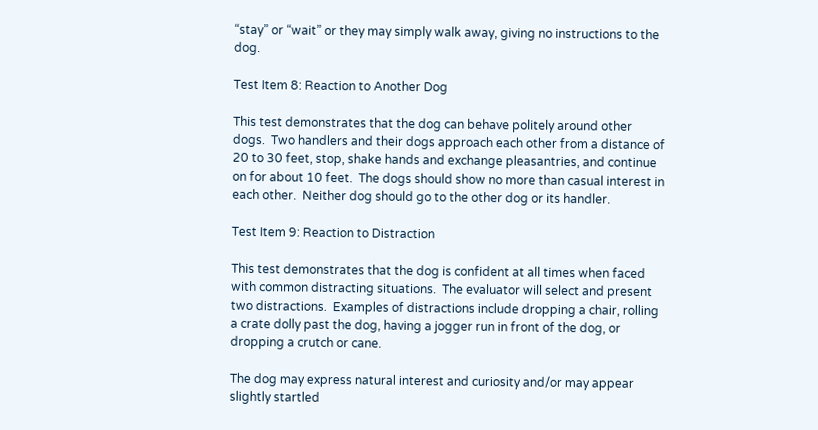“stay” or “wait” or they may simply walk away, giving no instructions to the dog.

Test Item 8: Reaction to Another Dog

This test demonstrates that the dog can behave politely around other dogs.  Two handlers and their dogs approach each other from a distance of 20 to 30 feet, stop, shake hands and exchange pleasantries, and continue on for about 10 feet.  The dogs should show no more than casual interest in each other.  Neither dog should go to the other dog or its handler.

Test Item 9: Reaction to Distraction

This test demonstrates that the dog is confident at all times when faced with common distracting situations.  The evaluator will select and present two distractions.  Examples of distractions include dropping a chair, rolling a crate dolly past the dog, having a jogger run in front of the dog, or dropping a crutch or cane.

The dog may express natural interest and curiosity and/or may appear slightly startled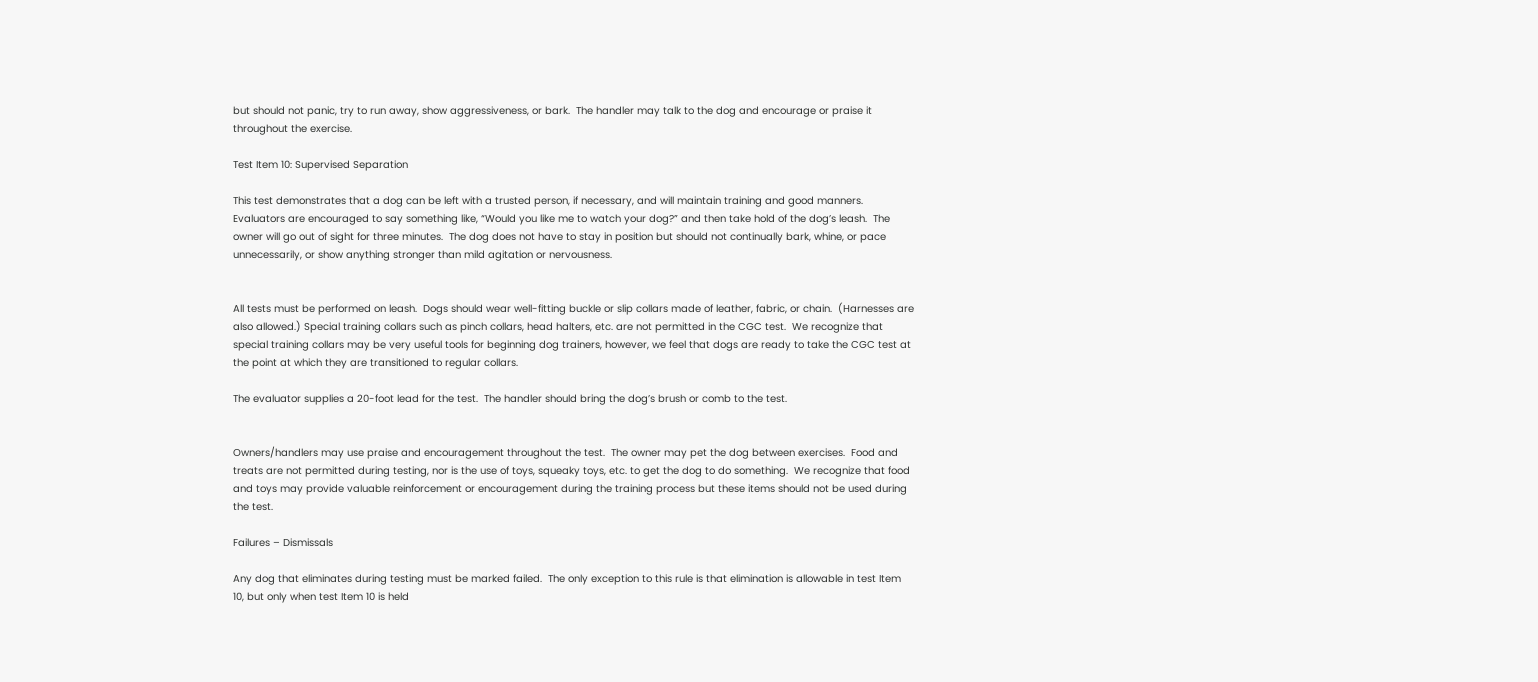but should not panic, try to run away, show aggressiveness, or bark.  The handler may talk to the dog and encourage or praise it throughout the exercise.

Test Item 10: Supervised Separation

This test demonstrates that a dog can be left with a trusted person, if necessary, and will maintain training and good manners.  Evaluators are encouraged to say something like, “Would you like me to watch your dog?” and then take hold of the dog’s leash.  The owner will go out of sight for three minutes.  The dog does not have to stay in position but should not continually bark, whine, or pace unnecessarily, or show anything stronger than mild agitation or nervousness.


All tests must be performed on leash.  Dogs should wear well-fitting buckle or slip collars made of leather, fabric, or chain.  (Harnesses are also allowed.) Special training collars such as pinch collars, head halters, etc. are not permitted in the CGC test.  We recognize that special training collars may be very useful tools for beginning dog trainers, however, we feel that dogs are ready to take the CGC test at the point at which they are transitioned to regular collars.

The evaluator supplies a 20-foot lead for the test.  The handler should bring the dog’s brush or comb to the test.


Owners/handlers may use praise and encouragement throughout the test.  The owner may pet the dog between exercises.  Food and treats are not permitted during testing, nor is the use of toys, squeaky toys, etc. to get the dog to do something.  We recognize that food and toys may provide valuable reinforcement or encouragement during the training process but these items should not be used during the test.

Failures – Dismissals

Any dog that eliminates during testing must be marked failed.  The only exception to this rule is that elimination is allowable in test Item 10, but only when test Item 10 is held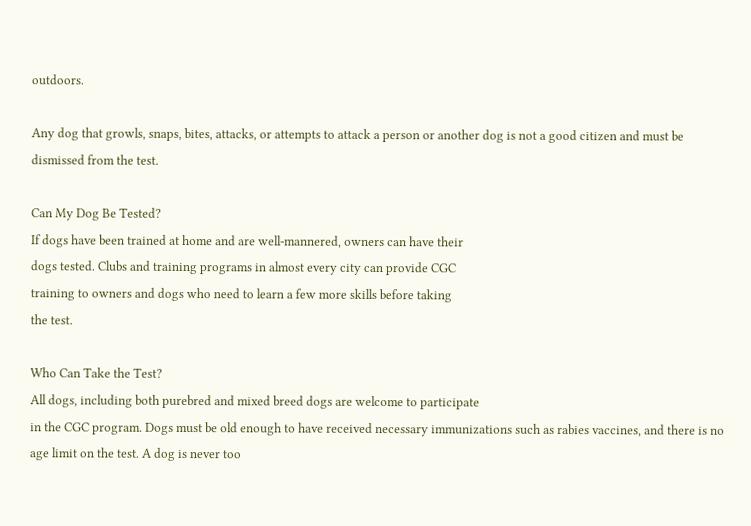outdoors.

Any dog that growls, snaps, bites, attacks, or attempts to attack a person or another dog is not a good citizen and must be dismissed from the test.

Can My Dog Be Tested?
If dogs have been trained at home and are well-mannered, owners can have their
dogs tested. Clubs and training programs in almost every city can provide CGC
training to owners and dogs who need to learn a few more skills before taking
the test.

Who Can Take the Test?
All dogs, including both purebred and mixed breed dogs are welcome to participate
in the CGC program. Dogs must be old enough to have received necessary immunizations such as rabies vaccines, and there is no age limit on the test. A dog is never too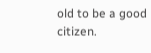old to be a good citizen.